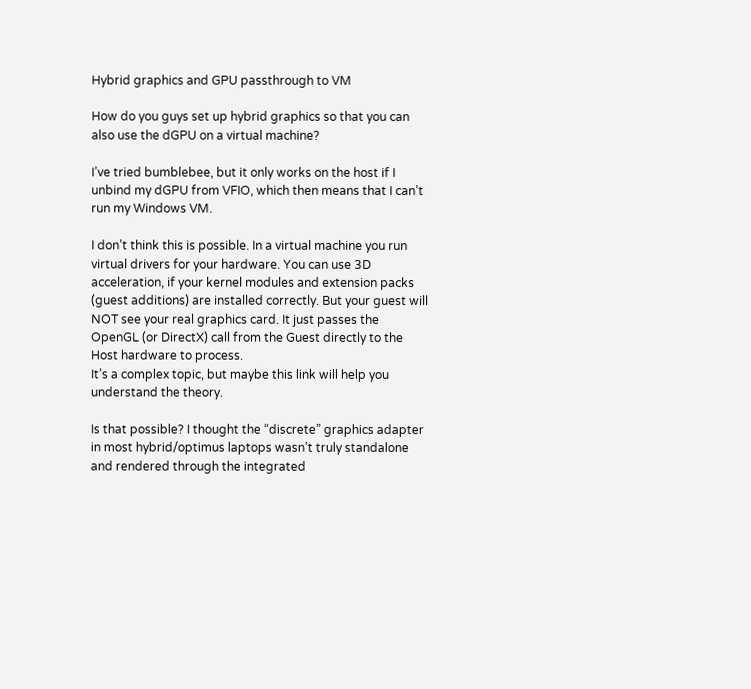Hybrid graphics and GPU passthrough to VM

How do you guys set up hybrid graphics so that you can also use the dGPU on a virtual machine?

I’ve tried bumblebee, but it only works on the host if I unbind my dGPU from VFIO, which then means that I can’t run my Windows VM.

I don’t think this is possible. In a virtual machine you run virtual drivers for your hardware. You can use 3D acceleration, if your kernel modules and extension packs (guest additions) are installed correctly. But your guest will NOT see your real graphics card. It just passes the OpenGL (or DirectX) call from the Guest directly to the Host hardware to process.
It’s a complex topic, but maybe this link will help you understand the theory.

Is that possible? I thought the “discrete” graphics adapter in most hybrid/optimus laptops wasn’t truly standalone and rendered through the integrated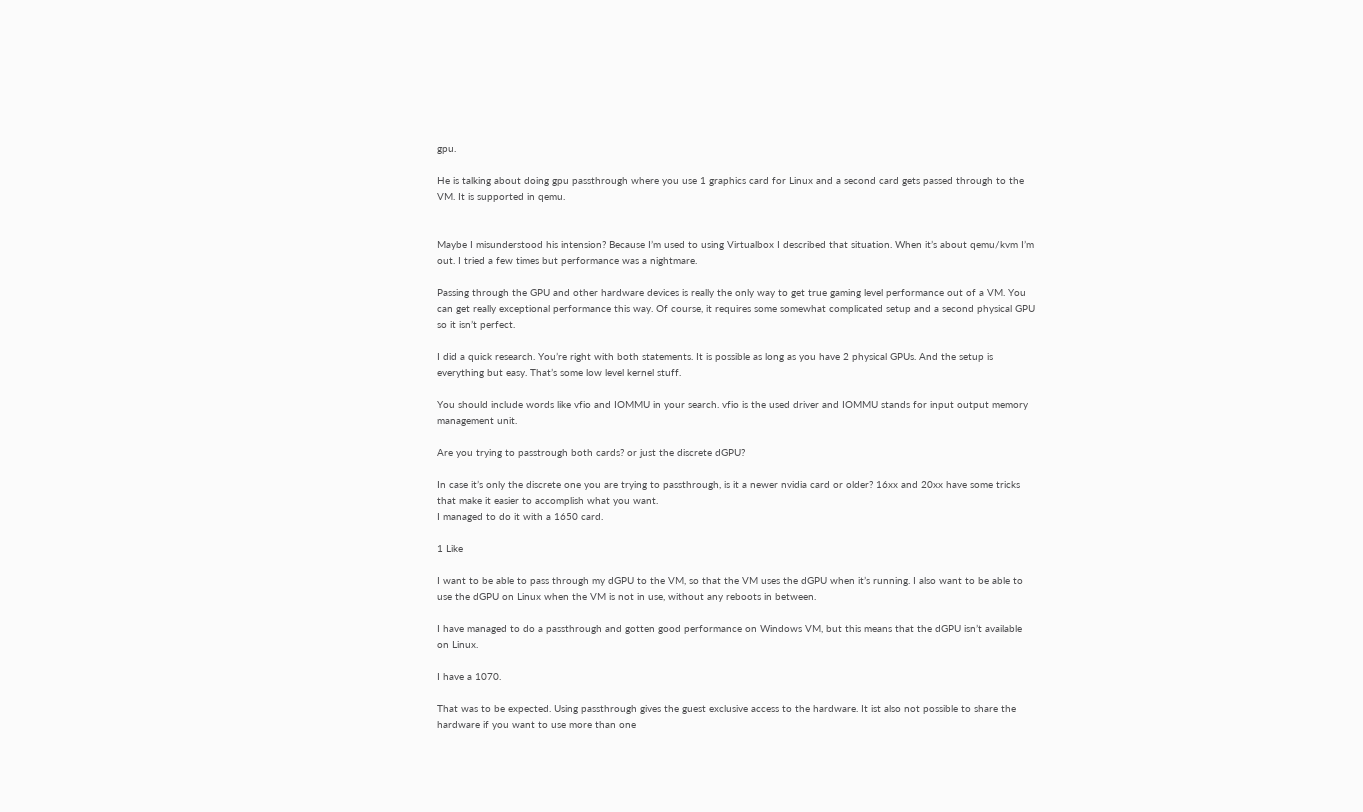gpu.

He is talking about doing gpu passthrough where you use 1 graphics card for Linux and a second card gets passed through to the VM. It is supported in qemu.


Maybe I misunderstood his intension? Because I’m used to using Virtualbox I described that situation. When it’s about qemu/kvm I’m out. I tried a few times but performance was a nightmare.

Passing through the GPU and other hardware devices is really the only way to get true gaming level performance out of a VM. You can get really exceptional performance this way. Of course, it requires some somewhat complicated setup and a second physical GPU so it isn’t perfect.

I did a quick research. You’re right with both statements. It is possible as long as you have 2 physical GPUs. And the setup is everything but easy. That’s some low level kernel stuff.

You should include words like vfio and IOMMU in your search. vfio is the used driver and IOMMU stands for input output memory management unit.

Are you trying to passtrough both cards? or just the discrete dGPU?

In case it’s only the discrete one you are trying to passthrough, is it a newer nvidia card or older? 16xx and 20xx have some tricks that make it easier to accomplish what you want.
I managed to do it with a 1650 card.

1 Like

I want to be able to pass through my dGPU to the VM, so that the VM uses the dGPU when it’s running. I also want to be able to use the dGPU on Linux when the VM is not in use, without any reboots in between.

I have managed to do a passthrough and gotten good performance on Windows VM, but this means that the dGPU isn’t available on Linux.

I have a 1070.

That was to be expected. Using passthrough gives the guest exclusive access to the hardware. It ist also not possible to share the hardware if you want to use more than one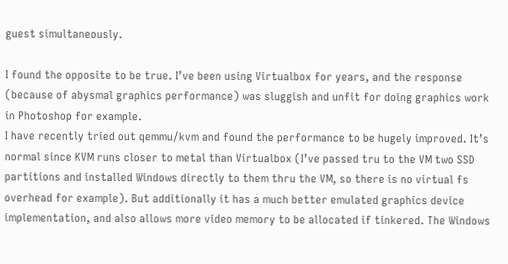guest simultaneously.

I found the opposite to be true. I’ve been using Virtualbox for years, and the response (because of abysmal graphics performance) was sluggish and unfit for doing graphics work in Photoshop for example.
I have recently tried out qemmu/kvm and found the performance to be hugely improved. It’s normal since KVM runs closer to metal than Virtualbox (I’ve passed tru to the VM two SSD partitions and installed Windows directly to them thru the VM, so there is no virtual fs overhead for example). But additionally it has a much better emulated graphics device implementation, and also allows more video memory to be allocated if tinkered. The Windows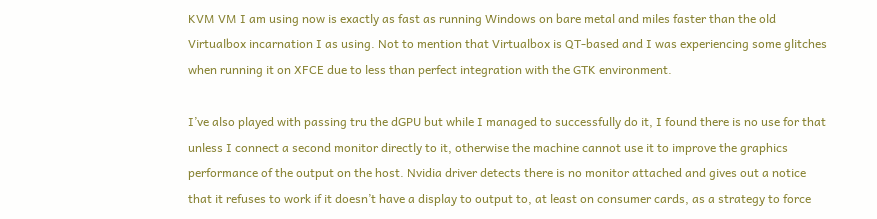KVM VM I am using now is exactly as fast as running Windows on bare metal and miles faster than the old Virtualbox incarnation I as using. Not to mention that Virtualbox is QT-based and I was experiencing some glitches when running it on XFCE due to less than perfect integration with the GTK environment.

I’ve also played with passing tru the dGPU but while I managed to successfully do it, I found there is no use for that unless I connect a second monitor directly to it, otherwise the machine cannot use it to improve the graphics performance of the output on the host. Nvidia driver detects there is no monitor attached and gives out a notice that it refuses to work if it doesn’t have a display to output to, at least on consumer cards, as a strategy to force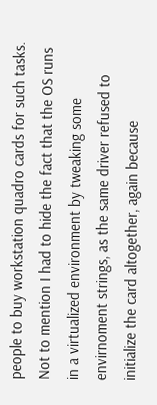people to buy workstation quadro cards for such tasks. Not to mention I had to hide the fact that the OS runs in a virtualized environment by tweaking some envirnoment strings, as the same driver refused to initialize the card altogether, again because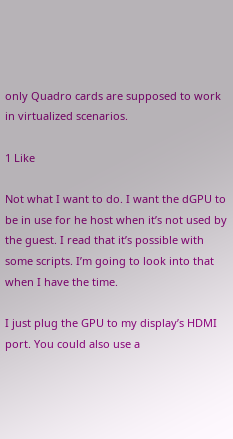only Quadro cards are supposed to work in virtualized scenarios.

1 Like

Not what I want to do. I want the dGPU to be in use for he host when it’s not used by the guest. I read that it’s possible with some scripts. I’m going to look into that when I have the time.

I just plug the GPU to my display’s HDMI port. You could also use a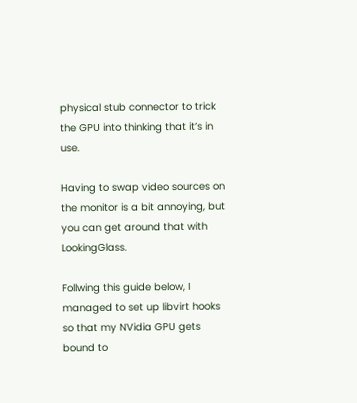physical stub connector to trick the GPU into thinking that it’s in use.

Having to swap video sources on the monitor is a bit annoying, but you can get around that with LookingGlass.

Follwing this guide below, I managed to set up libvirt hooks so that my NVidia GPU gets bound to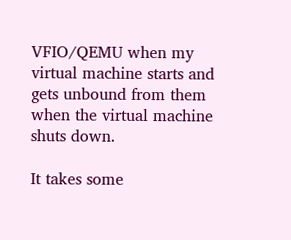VFIO/QEMU when my virtual machine starts and gets unbound from them when the virtual machine shuts down.

It takes some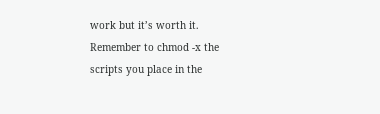work but it’s worth it. Remember to chmod -x the scripts you place in the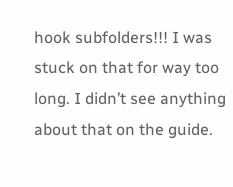hook subfolders!!! I was stuck on that for way too long. I didn’t see anything about that on the guide.